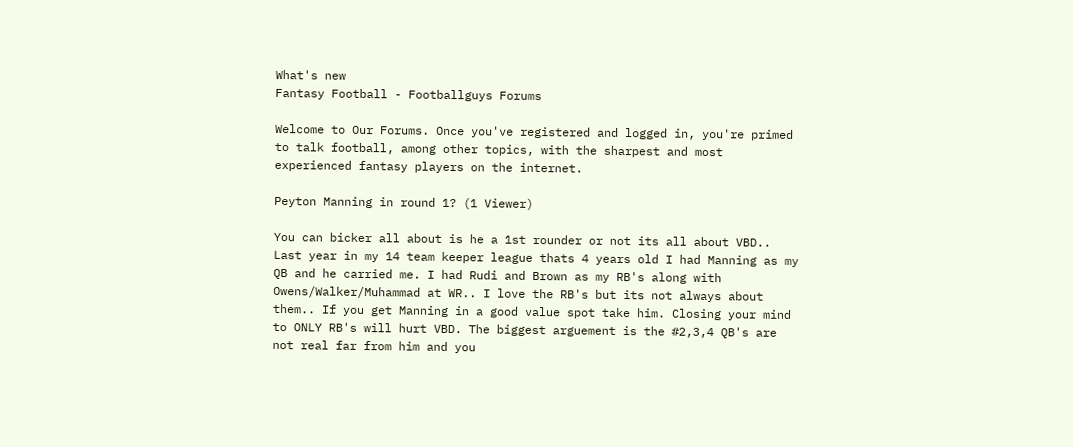What's new
Fantasy Football - Footballguys Forums

Welcome to Our Forums. Once you've registered and logged in, you're primed to talk football, among other topics, with the sharpest and most experienced fantasy players on the internet.

Peyton Manning in round 1? (1 Viewer)

You can bicker all about is he a 1st rounder or not its all about VBD.. Last year in my 14 team keeper league thats 4 years old I had Manning as my QB and he carried me. I had Rudi and Brown as my RB's along with Owens/Walker/Muhammad at WR.. I love the RB's but its not always about them.. If you get Manning in a good value spot take him. Closing your mind to ONLY RB's will hurt VBD. The biggest arguement is the #2,3,4 QB's are not real far from him and you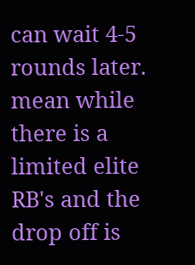can wait 4-5 rounds later. mean while there is a limited elite RB's and the drop off is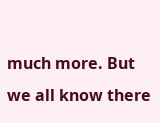much more. But we all know there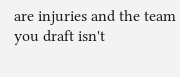are injuries and the team you draft isn't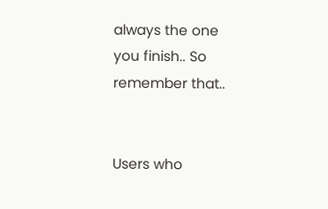always the one you finish.. So remember that..


Users who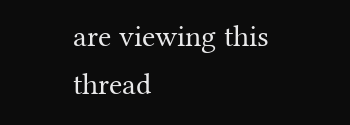are viewing this thread